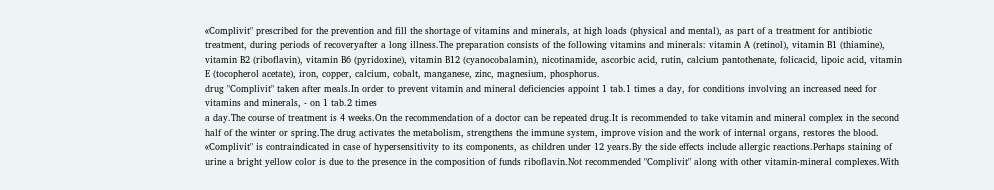«Complivit" prescribed for the prevention and fill the shortage of vitamins and minerals, at high loads (physical and mental), as part of a treatment for antibiotic treatment, during periods of recoveryafter a long illness.The preparation consists of the following vitamins and minerals: vitamin A (retinol), vitamin B1 (thiamine), vitamin B2 (riboflavin), vitamin B6 (pyridoxine), vitamin B12 (cyanocobalamin), nicotinamide, ascorbic acid, rutin, calcium pantothenate, folicacid, lipoic acid, vitamin E (tocopherol acetate), iron, copper, calcium, cobalt, manganese, zinc, magnesium, phosphorus.
drug "Complivit" taken after meals.In order to prevent vitamin and mineral deficiencies appoint 1 tab.1 times a day, for conditions involving an increased need for vitamins and minerals, - on 1 tab.2 times
a day.The course of treatment is 4 weeks.On the recommendation of a doctor can be repeated drug.It is recommended to take vitamin and mineral complex in the second half of the winter or spring.The drug activates the metabolism, strengthens the immune system, improve vision and the work of internal organs, restores the blood.
«Complivit" is contraindicated in case of hypersensitivity to its components, as children under 12 years.By the side effects include allergic reactions.Perhaps staining of urine a bright yellow color is due to the presence in the composition of funds riboflavin.Not recommended "Complivit" along with other vitamin-mineral complexes.With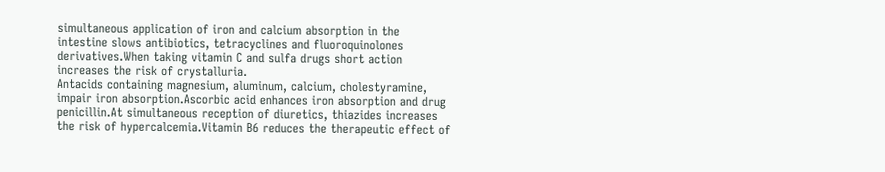simultaneous application of iron and calcium absorption in the intestine slows antibiotics, tetracyclines and fluoroquinolones derivatives.When taking vitamin C and sulfa drugs short action increases the risk of crystalluria.
Antacids containing magnesium, aluminum, calcium, cholestyramine, impair iron absorption.Ascorbic acid enhances iron absorption and drug penicillin.At simultaneous reception of diuretics, thiazides increases the risk of hypercalcemia.Vitamin B6 reduces the therapeutic effect of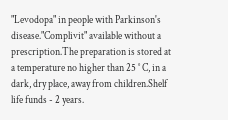"Levodopa" in people with Parkinson's disease."Complivit" available without a prescription.The preparation is stored at a temperature no higher than 25 ° C, in a dark, dry place, away from children.Shelf life funds - 2 years.